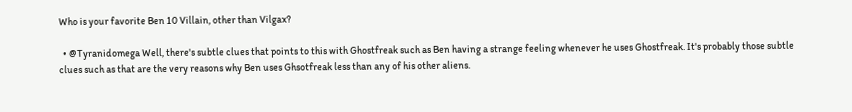Who is your favorite Ben 10 Villain, other than Vilgax?

  • @Tyranidomega Well, there's subtle clues that points to this with Ghostfreak such as Ben having a strange feeling whenever he uses Ghostfreak. It's probably those subtle clues such as that are the very reasons why Ben uses Ghsotfreak less than any of his other aliens.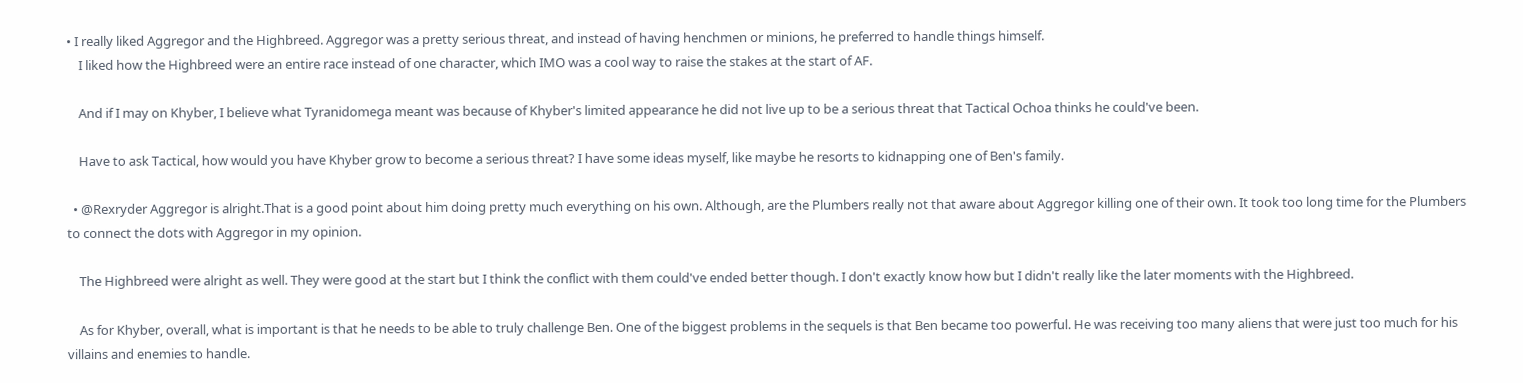• I really liked Aggregor and the Highbreed. Aggregor was a pretty serious threat, and instead of having henchmen or minions, he preferred to handle things himself.
    I liked how the Highbreed were an entire race instead of one character, which IMO was a cool way to raise the stakes at the start of AF.

    And if I may on Khyber, I believe what Tyranidomega meant was because of Khyber's limited appearance he did not live up to be a serious threat that Tactical Ochoa thinks he could've been.

    Have to ask Tactical, how would you have Khyber grow to become a serious threat? I have some ideas myself, like maybe he resorts to kidnapping one of Ben's family.

  • @Rexryder Aggregor is alright.That is a good point about him doing pretty much everything on his own. Although, are the Plumbers really not that aware about Aggregor killing one of their own. It took too long time for the Plumbers to connect the dots with Aggregor in my opinion.

    The Highbreed were alright as well. They were good at the start but I think the conflict with them could've ended better though. I don't exactly know how but I didn't really like the later moments with the Highbreed.

    As for Khyber, overall, what is important is that he needs to be able to truly challenge Ben. One of the biggest problems in the sequels is that Ben became too powerful. He was receiving too many aliens that were just too much for his villains and enemies to handle.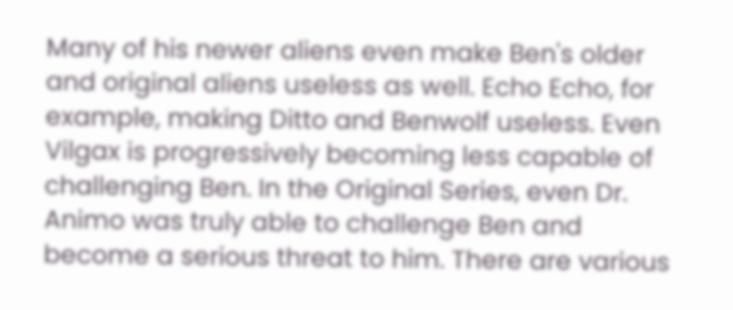Many of his newer aliens even make Ben's older and original aliens useless as well. Echo Echo, for example, making Ditto and Benwolf useless. Even Vilgax is progressively becoming less capable of challenging Ben. In the Original Series, even Dr. Animo was truly able to challenge Ben and become a serious threat to him. There are various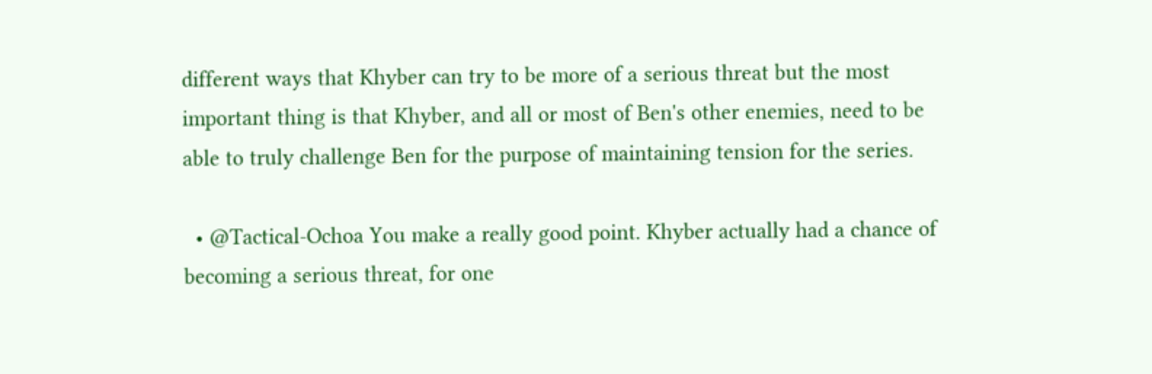different ways that Khyber can try to be more of a serious threat but the most important thing is that Khyber, and all or most of Ben's other enemies, need to be able to truly challenge Ben for the purpose of maintaining tension for the series.

  • @Tactical-Ochoa You make a really good point. Khyber actually had a chance of becoming a serious threat, for one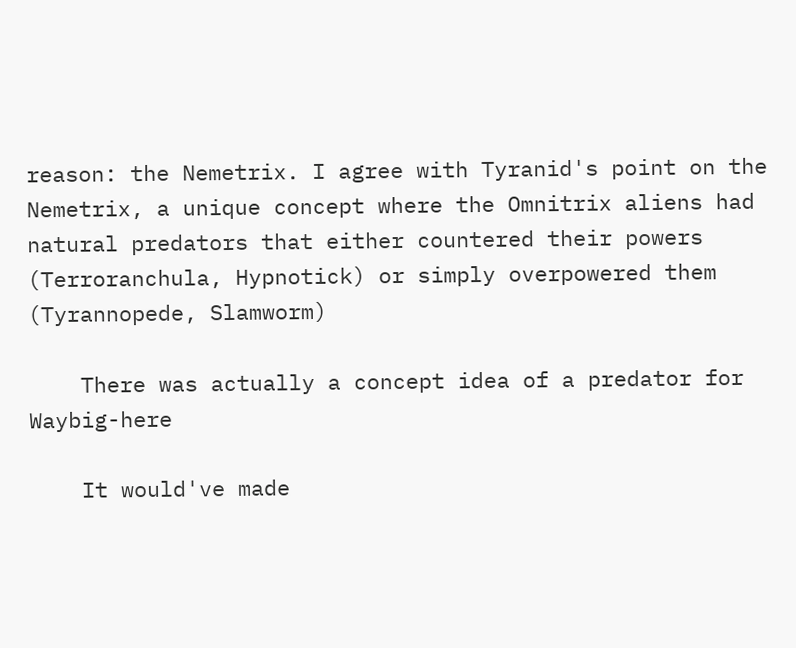reason: the Nemetrix. I agree with Tyranid's point on the Nemetrix, a unique concept where the Omnitrix aliens had natural predators that either countered their powers (Terroranchula, Hypnotick) or simply overpowered them (Tyrannopede, Slamworm)

    There was actually a concept idea of a predator for Waybig-here

    It would've made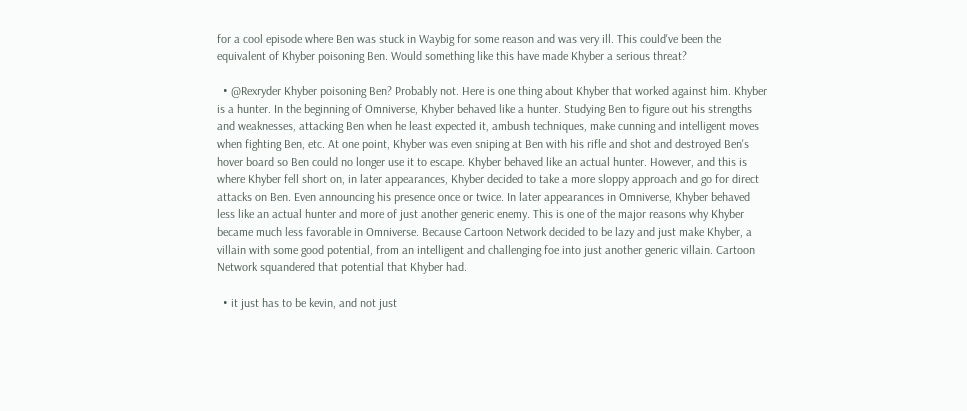for a cool episode where Ben was stuck in Waybig for some reason and was very ill. This could've been the equivalent of Khyber poisoning Ben. Would something like this have made Khyber a serious threat?

  • @Rexryder Khyber poisoning Ben? Probably not. Here is one thing about Khyber that worked against him. Khyber is a hunter. In the beginning of Omniverse, Khyber behaved like a hunter. Studying Ben to figure out his strengths and weaknesses, attacking Ben when he least expected it, ambush techniques, make cunning and intelligent moves when fighting Ben, etc. At one point, Khyber was even sniping at Ben with his rifle and shot and destroyed Ben's hover board so Ben could no longer use it to escape. Khyber behaved like an actual hunter. However, and this is where Khyber fell short on, in later appearances, Khyber decided to take a more sloppy approach and go for direct attacks on Ben. Even announcing his presence once or twice. In later appearances in Omniverse, Khyber behaved less like an actual hunter and more of just another generic enemy. This is one of the major reasons why Khyber became much less favorable in Omniverse. Because Cartoon Network decided to be lazy and just make Khyber, a villain with some good potential, from an intelligent and challenging foe into just another generic villain. Cartoon Network squandered that potential that Khyber had.

  • it just has to be kevin, and not just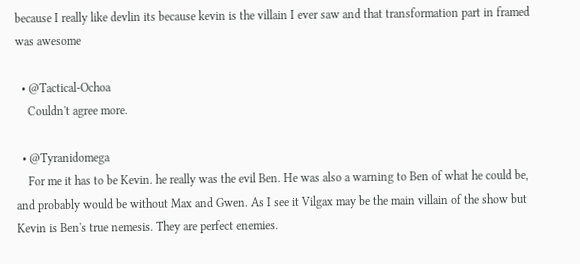because I really like devlin its because kevin is the villain I ever saw and that transformation part in framed was awesome

  • @Tactical-Ochoa
    Couldn't agree more.

  • @Tyranidomega
    For me it has to be Kevin. he really was the evil Ben. He was also a warning to Ben of what he could be, and probably would be without Max and Gwen. As I see it Vilgax may be the main villain of the show but Kevin is Ben's true nemesis. They are perfect enemies.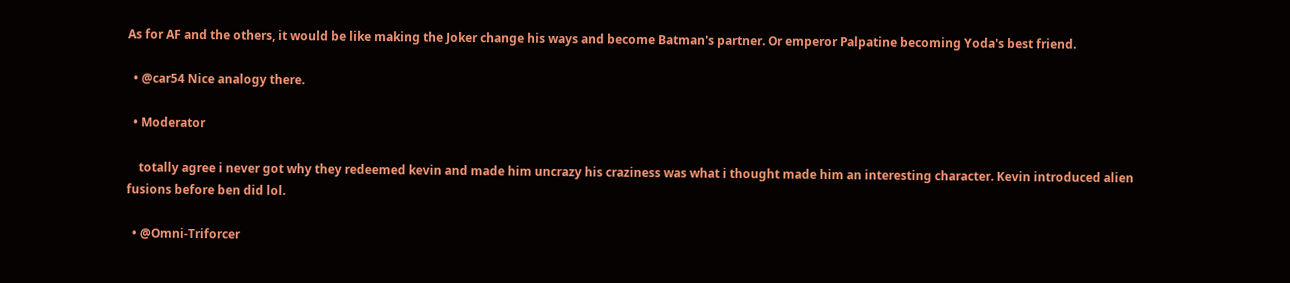As for AF and the others, it would be like making the Joker change his ways and become Batman's partner. Or emperor Palpatine becoming Yoda's best friend.

  • @car54 Nice analogy there.

  • Moderator

    totally agree i never got why they redeemed kevin and made him uncrazy his craziness was what i thought made him an interesting character. Kevin introduced alien fusions before ben did lol.

  • @Omni-Triforcer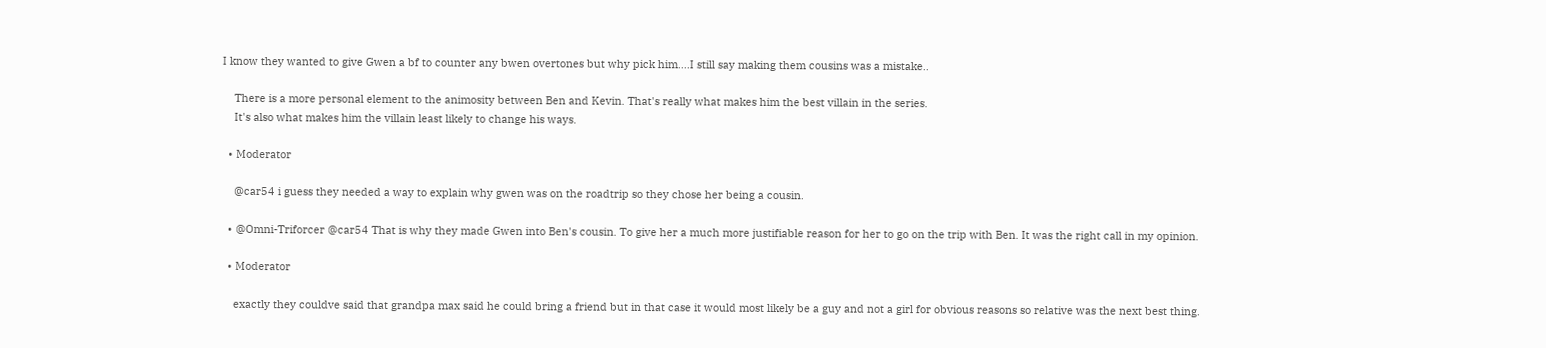I know they wanted to give Gwen a bf to counter any bwen overtones but why pick him....I still say making them cousins was a mistake..

    There is a more personal element to the animosity between Ben and Kevin. That's really what makes him the best villain in the series.
    It's also what makes him the villain least likely to change his ways.

  • Moderator

    @car54 i guess they needed a way to explain why gwen was on the roadtrip so they chose her being a cousin.

  • @Omni-Triforcer @car54 That is why they made Gwen into Ben's cousin. To give her a much more justifiable reason for her to go on the trip with Ben. It was the right call in my opinion.

  • Moderator

    exactly they couldve said that grandpa max said he could bring a friend but in that case it would most likely be a guy and not a girl for obvious reasons so relative was the next best thing.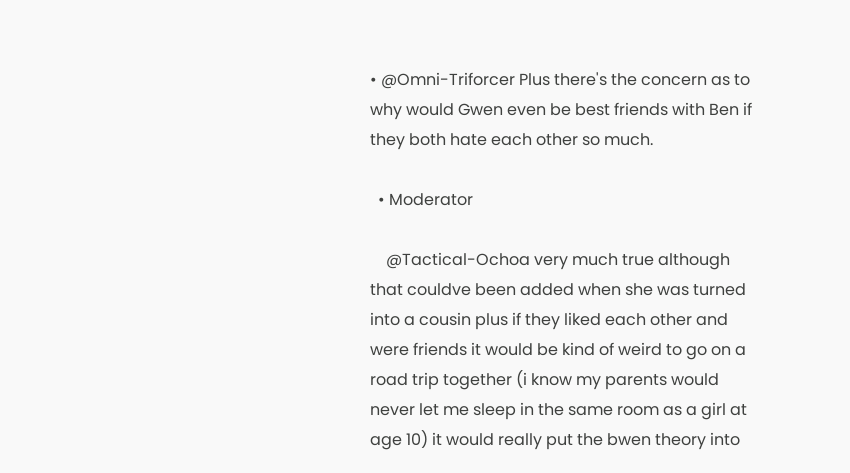• @Omni-Triforcer Plus there's the concern as to why would Gwen even be best friends with Ben if they both hate each other so much.

  • Moderator

    @Tactical-Ochoa very much true although that couldve been added when she was turned into a cousin plus if they liked each other and were friends it would be kind of weird to go on a road trip together (i know my parents would never let me sleep in the same room as a girl at age 10) it would really put the bwen theory into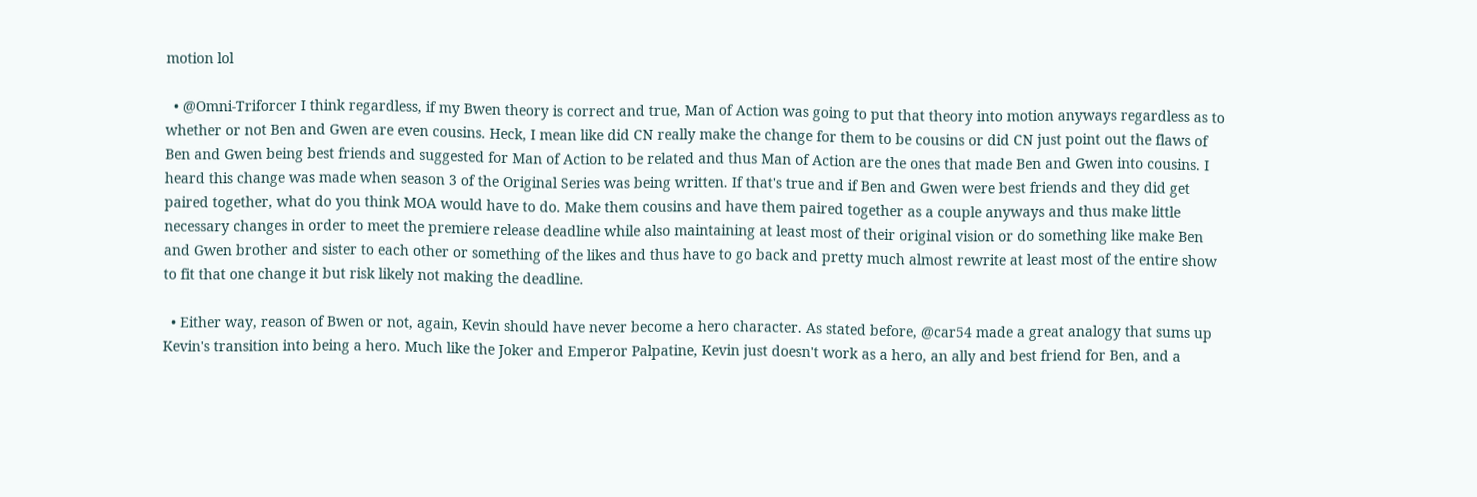motion lol

  • @Omni-Triforcer I think regardless, if my Bwen theory is correct and true, Man of Action was going to put that theory into motion anyways regardless as to whether or not Ben and Gwen are even cousins. Heck, I mean like did CN really make the change for them to be cousins or did CN just point out the flaws of Ben and Gwen being best friends and suggested for Man of Action to be related and thus Man of Action are the ones that made Ben and Gwen into cousins. I heard this change was made when season 3 of the Original Series was being written. If that's true and if Ben and Gwen were best friends and they did get paired together, what do you think MOA would have to do. Make them cousins and have them paired together as a couple anyways and thus make little necessary changes in order to meet the premiere release deadline while also maintaining at least most of their original vision or do something like make Ben and Gwen brother and sister to each other or something of the likes and thus have to go back and pretty much almost rewrite at least most of the entire show to fit that one change it but risk likely not making the deadline.

  • Either way, reason of Bwen or not, again, Kevin should have never become a hero character. As stated before, @car54 made a great analogy that sums up Kevin's transition into being a hero. Much like the Joker and Emperor Palpatine, Kevin just doesn't work as a hero, an ally and best friend for Ben, and a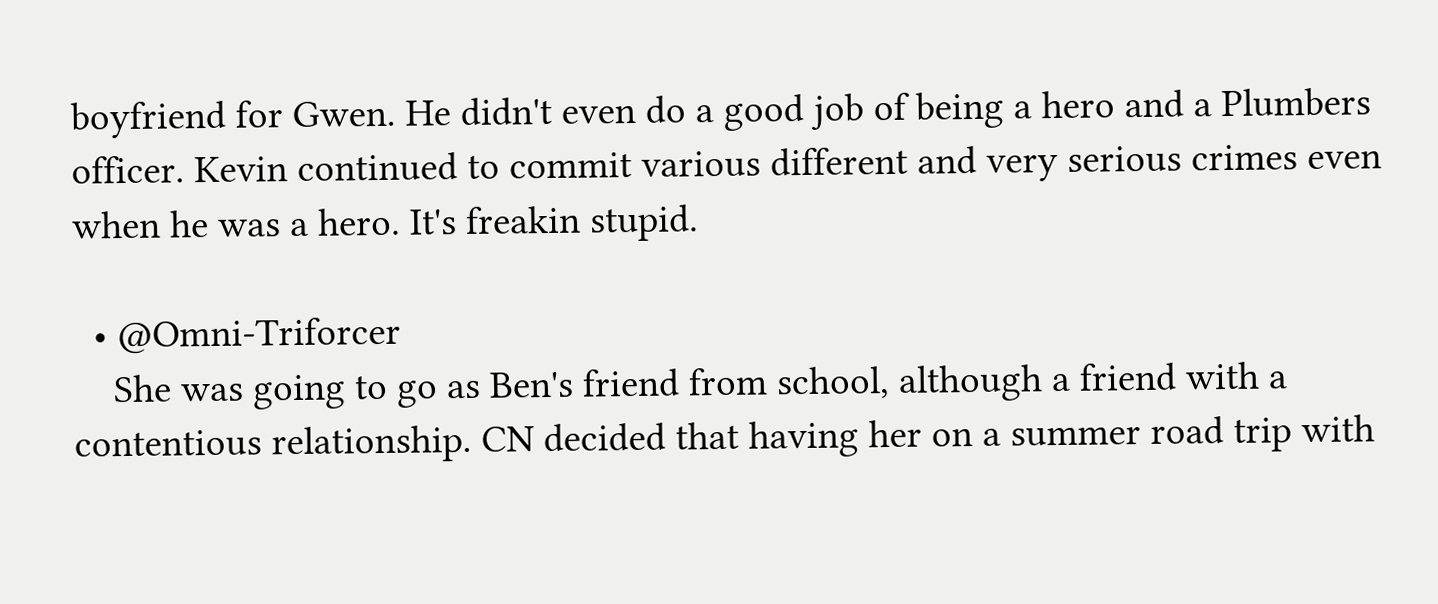boyfriend for Gwen. He didn't even do a good job of being a hero and a Plumbers officer. Kevin continued to commit various different and very serious crimes even when he was a hero. It's freakin stupid.

  • @Omni-Triforcer
    She was going to go as Ben's friend from school, although a friend with a contentious relationship. CN decided that having her on a summer road trip with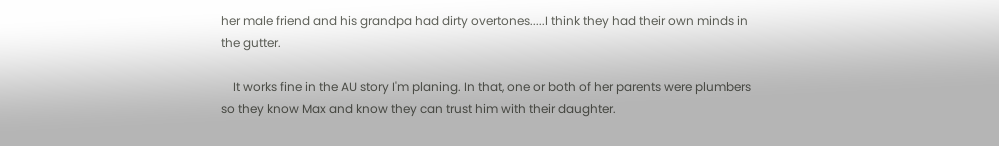her male friend and his grandpa had dirty overtones.....I think they had their own minds in the gutter.

    It works fine in the AU story I'm planing. In that, one or both of her parents were plumbers so they know Max and know they can trust him with their daughter.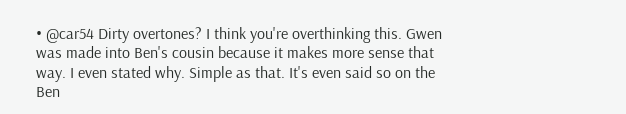• @car54 Dirty overtones? I think you're overthinking this. Gwen was made into Ben's cousin because it makes more sense that way. I even stated why. Simple as that. It's even said so on the Ben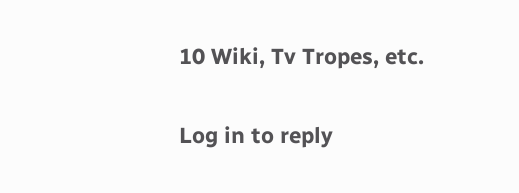10 Wiki, Tv Tropes, etc.

Log in to reply